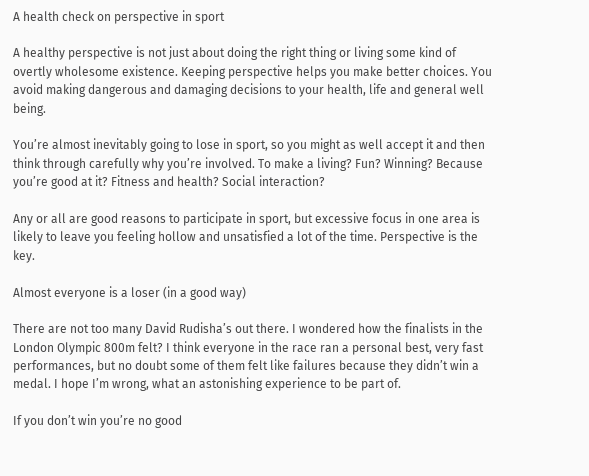A health check on perspective in sport

A healthy perspective is not just about doing the right thing or living some kind of overtly wholesome existence. Keeping perspective helps you make better choices. You avoid making dangerous and damaging decisions to your health, life and general well being.

You’re almost inevitably going to lose in sport, so you might as well accept it and then think through carefully why you’re involved. To make a living? Fun? Winning? Because you’re good at it? Fitness and health? Social interaction?

Any or all are good reasons to participate in sport, but excessive focus in one area is likely to leave you feeling hollow and unsatisfied a lot of the time. Perspective is the key.

Almost everyone is a loser (in a good way)

There are not too many David Rudisha’s out there. I wondered how the finalists in the London Olympic 800m felt? I think everyone in the race ran a personal best, very fast performances, but no doubt some of them felt like failures because they didn’t win a medal. I hope I’m wrong, what an astonishing experience to be part of.

If you don’t win you’re no good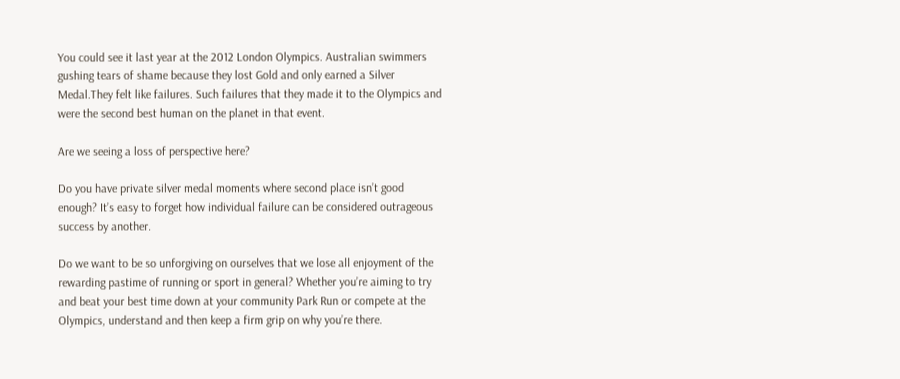You could see it last year at the 2012 London Olympics. Australian swimmers gushing tears of shame because they lost Gold and only earned a Silver Medal.They felt like failures. Such failures that they made it to the Olympics and were the second best human on the planet in that event.

Are we seeing a loss of perspective here?

Do you have private silver medal moments where second place isn’t good enough? It’s easy to forget how individual failure can be considered outrageous success by another.

Do we want to be so unforgiving on ourselves that we lose all enjoyment of the rewarding pastime of running or sport in general? Whether you’re aiming to try and beat your best time down at your community Park Run or compete at the Olympics, understand and then keep a firm grip on why you’re there.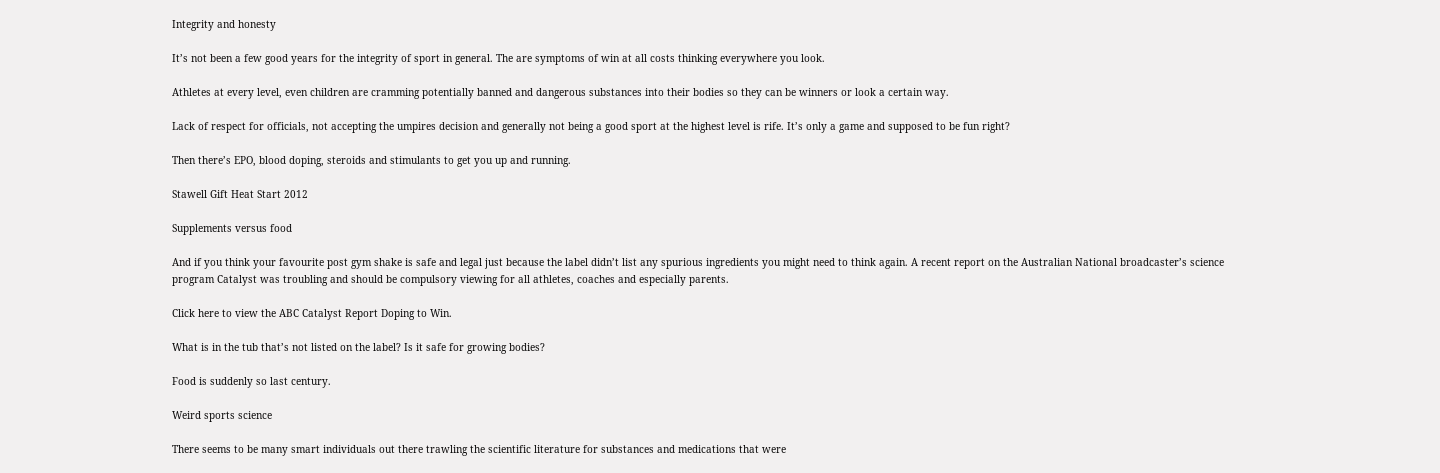Integrity and honesty

It’s not been a few good years for the integrity of sport in general. The are symptoms of win at all costs thinking everywhere you look.

Athletes at every level, even children are cramming potentially banned and dangerous substances into their bodies so they can be winners or look a certain way.

Lack of respect for officials, not accepting the umpires decision and generally not being a good sport at the highest level is rife. It’s only a game and supposed to be fun right?

Then there’s EPO, blood doping, steroids and stimulants to get you up and running.

Stawell Gift Heat Start 2012

Supplements versus food

And if you think your favourite post gym shake is safe and legal just because the label didn’t list any spurious ingredients you might need to think again. A recent report on the Australian National broadcaster’s science program Catalyst was troubling and should be compulsory viewing for all athletes, coaches and especially parents.

Click here to view the ABC Catalyst Report Doping to Win.

What is in the tub that’s not listed on the label? Is it safe for growing bodies?

Food is suddenly so last century.

Weird sports science

There seems to be many smart individuals out there trawling the scientific literature for substances and medications that were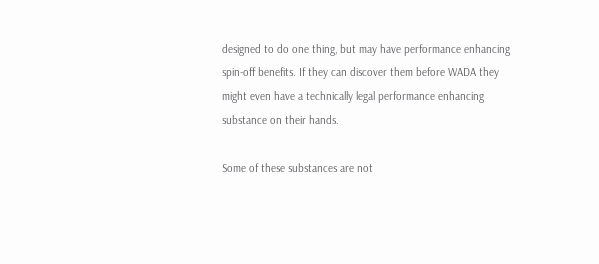designed to do one thing, but may have performance enhancing spin-off benefits. If they can discover them before WADA they might even have a technically legal performance enhancing substance on their hands.

Some of these substances are not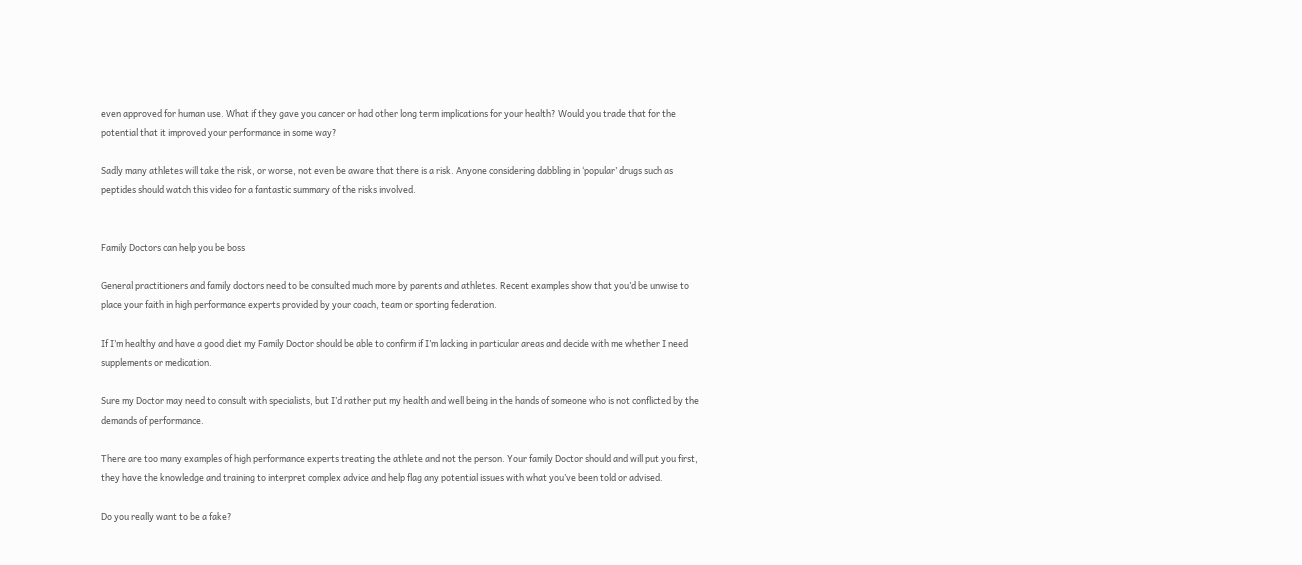even approved for human use. What if they gave you cancer or had other long term implications for your health? Would you trade that for the potential that it improved your performance in some way?

Sadly many athletes will take the risk, or worse, not even be aware that there is a risk. Anyone considering dabbling in ‘popular’ drugs such as peptides should watch this video for a fantastic summary of the risks involved.


Family Doctors can help you be boss

General practitioners and family doctors need to be consulted much more by parents and athletes. Recent examples show that you’d be unwise to place your faith in high performance experts provided by your coach, team or sporting federation.

If I’m healthy and have a good diet my Family Doctor should be able to confirm if I’m lacking in particular areas and decide with me whether I need supplements or medication.

Sure my Doctor may need to consult with specialists, but I’d rather put my health and well being in the hands of someone who is not conflicted by the demands of performance.

There are too many examples of high performance experts treating the athlete and not the person. Your family Doctor should and will put you first, they have the knowledge and training to interpret complex advice and help flag any potential issues with what you’ve been told or advised.

Do you really want to be a fake?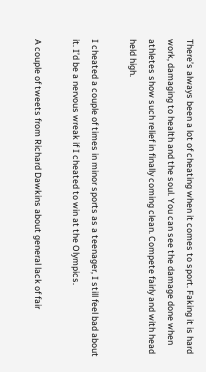There’s always been a lot of cheating when it comes to sport. Faking it is hard work, damaging to health and the soul. You can see the damage done when athletes show such relief in finally coming clean. Compete fairly and with head held high.

I cheated a couple of times in minor sports as a teenager, I still feel bad about it. I’d be a nervous wreak if I cheated to win at the Olympics.

A couple of tweets from Richard Dawkins about general lack of fair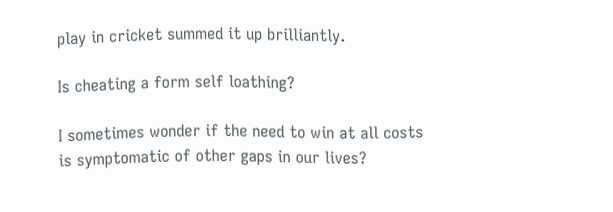play in cricket summed it up brilliantly.

Is cheating a form self loathing?

I sometimes wonder if the need to win at all costs is symptomatic of other gaps in our lives?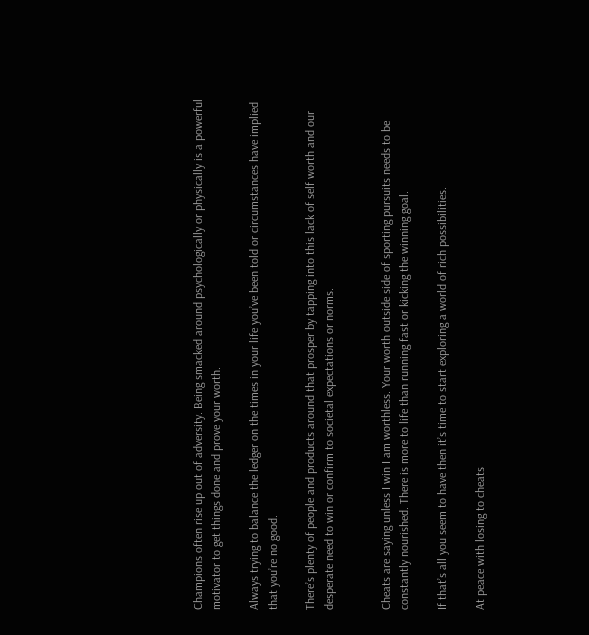Champions often rise up out of adversity. Being smacked around psychologically or physically is a powerful motivator to get things done and prove your worth.

Always trying to balance the ledger on the times in your life you’ve been told or circumstances have implied that you’re no good.

There’s plenty of people and products around that prosper by tapping into this lack of self worth and our desperate need to win or confirm to societal expectations or norms.


Cheats are saying unless I win I am worthless. Your worth outside side of sporting pursuits needs to be constantly nourished. There is more to life than running fast or kicking the winning goal.

If that’s all you seem to have then it’s time to start exploring a world of rich possibilities.

At peace with losing to cheats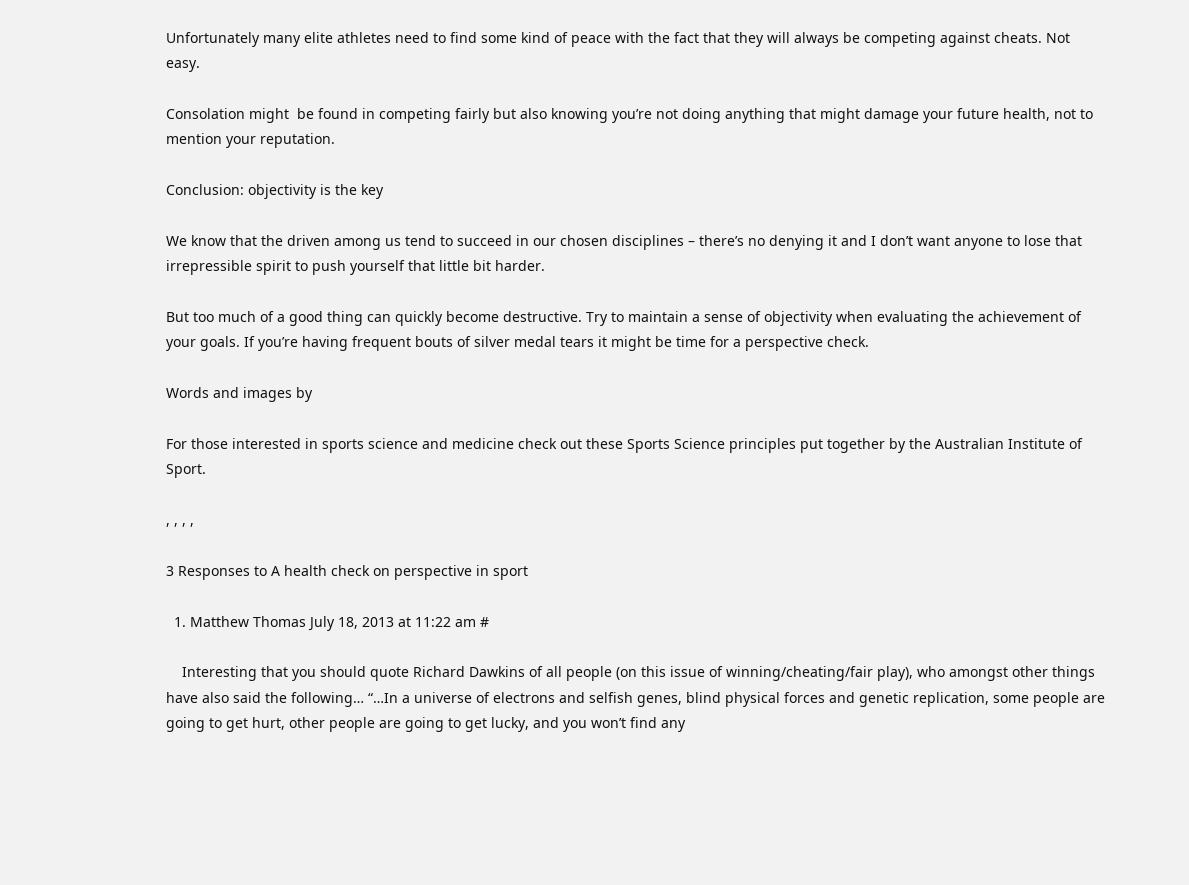Unfortunately many elite athletes need to find some kind of peace with the fact that they will always be competing against cheats. Not easy.

Consolation might  be found in competing fairly but also knowing you’re not doing anything that might damage your future health, not to mention your reputation.

Conclusion: objectivity is the key

We know that the driven among us tend to succeed in our chosen disciplines – there’s no denying it and I don’t want anyone to lose that irrepressible spirit to push yourself that little bit harder.

But too much of a good thing can quickly become destructive. Try to maintain a sense of objectivity when evaluating the achievement of your goals. If you’re having frequent bouts of silver medal tears it might be time for a perspective check.

Words and images by

For those interested in sports science and medicine check out these Sports Science principles put together by the Australian Institute of Sport.

, , , ,

3 Responses to A health check on perspective in sport

  1. Matthew Thomas July 18, 2013 at 11:22 am #

    Interesting that you should quote Richard Dawkins of all people (on this issue of winning/cheating/fair play), who amongst other things have also said the following… “…In a universe of electrons and selfish genes, blind physical forces and genetic replication, some people are going to get hurt, other people are going to get lucky, and you won’t find any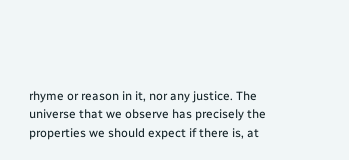rhyme or reason in it, nor any justice. The universe that we observe has precisely the properties we should expect if there is, at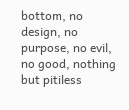bottom, no design, no purpose, no evil, no good, nothing but pitiless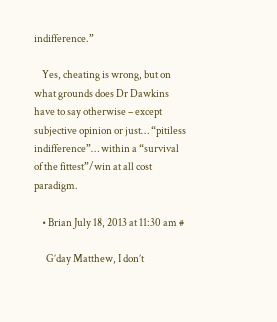indifference.”

    Yes, cheating is wrong, but on what grounds does Dr Dawkins have to say otherwise – except subjective opinion or just… “pitiless indifference”… within a “survival of the fittest”/win at all cost paradigm.

    • Brian July 18, 2013 at 11:30 am #

      G’day Matthew, I don’t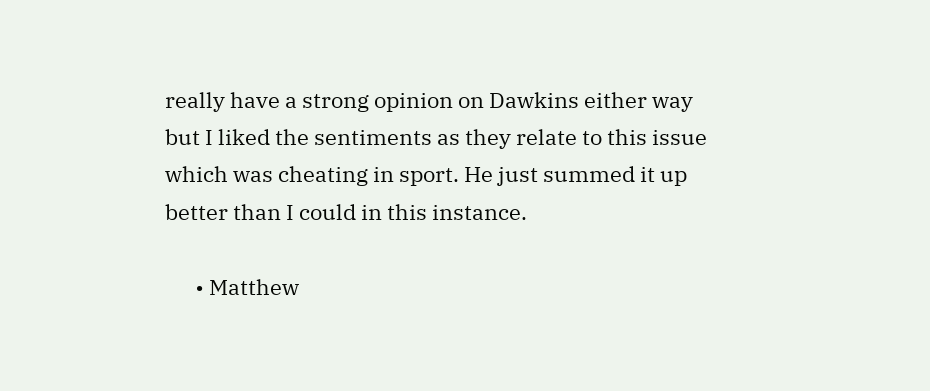really have a strong opinion on Dawkins either way but I liked the sentiments as they relate to this issue which was cheating in sport. He just summed it up better than I could in this instance.

      • Matthew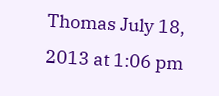Thomas July 18, 2013 at 1:06 pm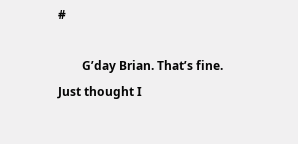#

        G’day Brian. That’s fine. Just thought I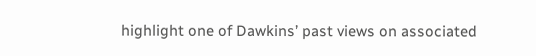highlight one of Dawkins’ past views on associated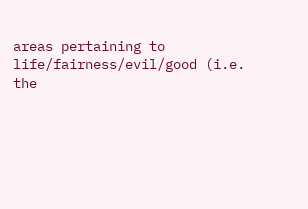areas pertaining to life/fairness/evil/good (i.e. the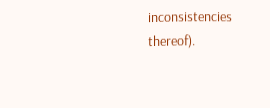inconsistencies thereof).